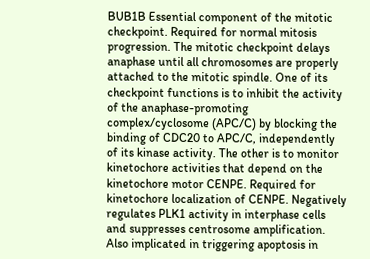BUB1B Essential component of the mitotic checkpoint. Required for normal mitosis progression. The mitotic checkpoint delays anaphase until all chromosomes are properly attached to the mitotic spindle. One of its checkpoint functions is to inhibit the activity of the anaphase-promoting complex/cyclosome (APC/C) by blocking the binding of CDC20 to APC/C, independently of its kinase activity. The other is to monitor kinetochore activities that depend on the kinetochore motor CENPE. Required for kinetochore localization of CENPE. Negatively regulates PLK1 activity in interphase cells and suppresses centrosome amplification. Also implicated in triggering apoptosis in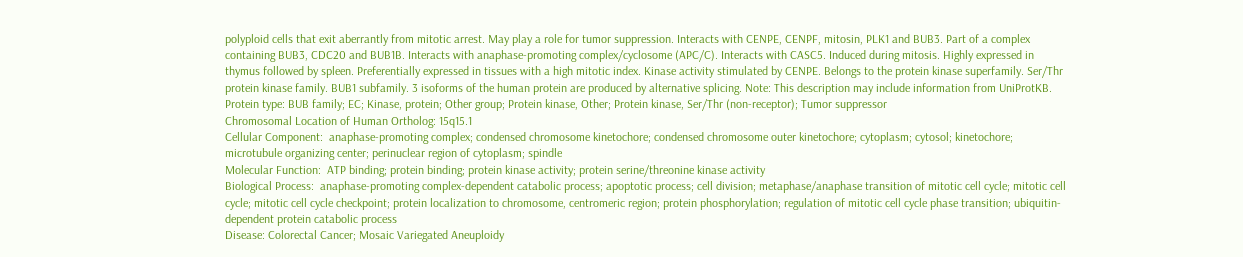polyploid cells that exit aberrantly from mitotic arrest. May play a role for tumor suppression. Interacts with CENPE, CENPF, mitosin, PLK1 and BUB3. Part of a complex containing BUB3, CDC20 and BUB1B. Interacts with anaphase-promoting complex/cyclosome (APC/C). Interacts with CASC5. Induced during mitosis. Highly expressed in thymus followed by spleen. Preferentially expressed in tissues with a high mitotic index. Kinase activity stimulated by CENPE. Belongs to the protein kinase superfamily. Ser/Thr protein kinase family. BUB1 subfamily. 3 isoforms of the human protein are produced by alternative splicing. Note: This description may include information from UniProtKB.
Protein type: BUB family; EC; Kinase, protein; Other group; Protein kinase, Other; Protein kinase, Ser/Thr (non-receptor); Tumor suppressor
Chromosomal Location of Human Ortholog: 15q15.1
Cellular Component:  anaphase-promoting complex; condensed chromosome kinetochore; condensed chromosome outer kinetochore; cytoplasm; cytosol; kinetochore; microtubule organizing center; perinuclear region of cytoplasm; spindle
Molecular Function:  ATP binding; protein binding; protein kinase activity; protein serine/threonine kinase activity
Biological Process:  anaphase-promoting complex-dependent catabolic process; apoptotic process; cell division; metaphase/anaphase transition of mitotic cell cycle; mitotic cell cycle; mitotic cell cycle checkpoint; protein localization to chromosome, centromeric region; protein phosphorylation; regulation of mitotic cell cycle phase transition; ubiquitin-dependent protein catabolic process
Disease: Colorectal Cancer; Mosaic Variegated Aneuploidy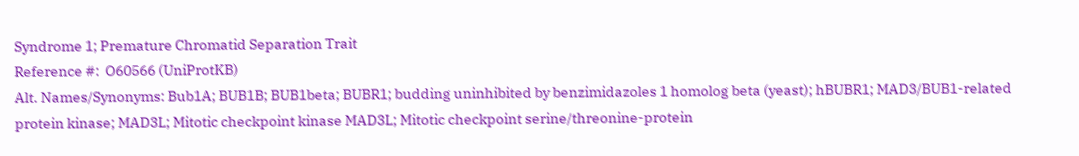Syndrome 1; Premature Chromatid Separation Trait
Reference #:  O60566 (UniProtKB)
Alt. Names/Synonyms: Bub1A; BUB1B; BUB1beta; BUBR1; budding uninhibited by benzimidazoles 1 homolog beta (yeast); hBUBR1; MAD3/BUB1-related protein kinase; MAD3L; Mitotic checkpoint kinase MAD3L; Mitotic checkpoint serine/threonine-protein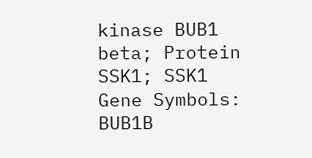kinase BUB1 beta; Protein SSK1; SSK1
Gene Symbols: BUB1B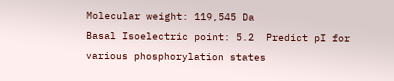Molecular weight: 119,545 Da
Basal Isoelectric point: 5.2  Predict pI for various phosphorylation states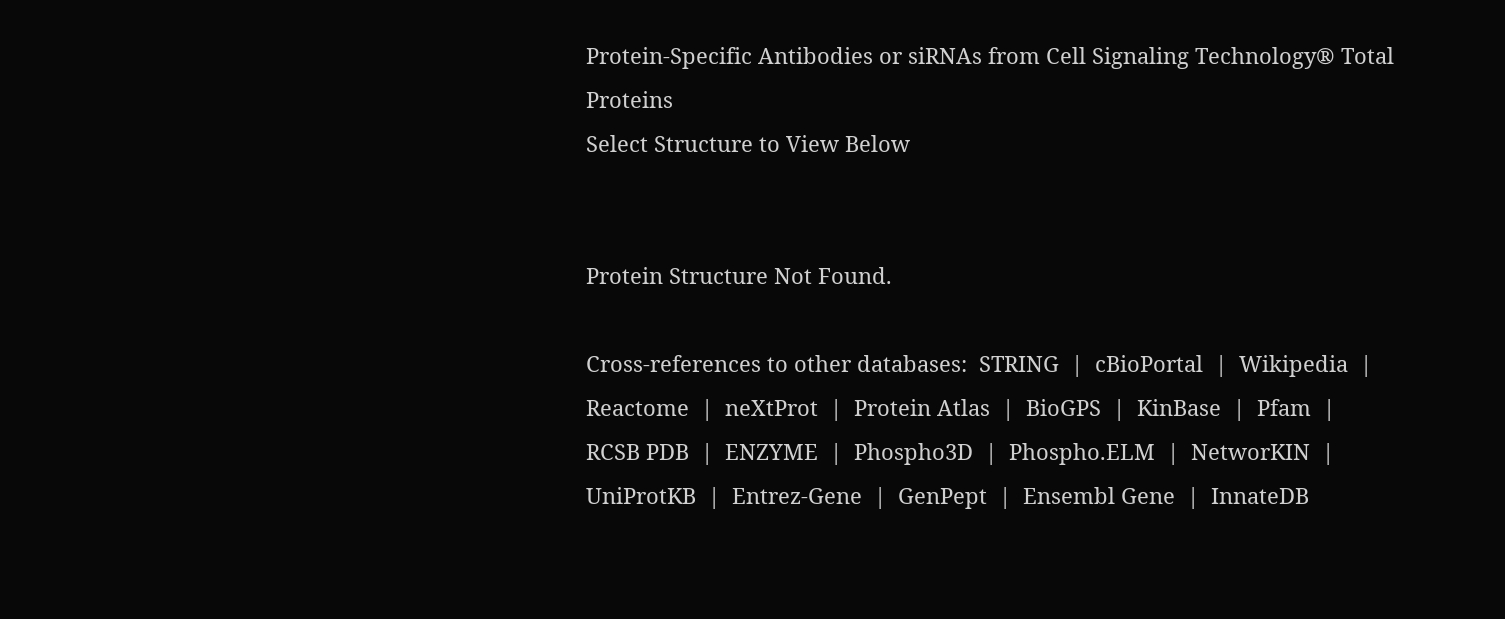Protein-Specific Antibodies or siRNAs from Cell Signaling Technology® Total Proteins
Select Structure to View Below


Protein Structure Not Found.

Cross-references to other databases:  STRING  |  cBioPortal  |  Wikipedia  |  Reactome  |  neXtProt  |  Protein Atlas  |  BioGPS  |  KinBase  |  Pfam  |  RCSB PDB  |  ENZYME  |  Phospho3D  |  Phospho.ELM  |  NetworKIN  |  UniProtKB  |  Entrez-Gene  |  GenPept  |  Ensembl Gene  |  InnateDB